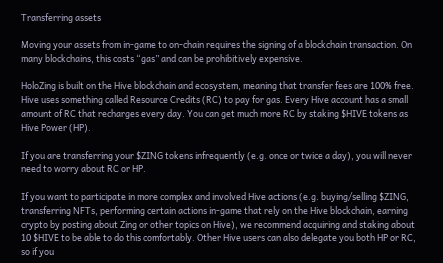Transferring assets

Moving your assets from in-game to on-chain requires the signing of a blockchain transaction. On many blockchains, this costs “gas” and can be prohibitively expensive.

HoloZing is built on the Hive blockchain and ecosystem, meaning that transfer fees are 100% free. Hive uses something called Resource Credits (RC) to pay for gas. Every Hive account has a small amount of RC that recharges every day. You can get much more RC by staking $HIVE tokens as Hive Power (HP).

If you are transferring your $ZING tokens infrequently (e.g. once or twice a day), you will never need to worry about RC or HP.

If you want to participate in more complex and involved Hive actions (e.g. buying/selling $ZING, transferring NFTs, performing certain actions in-game that rely on the Hive blockchain, earning crypto by posting about Zing or other topics on Hive), we recommend acquiring and staking about 10 $HIVE to be able to do this comfortably. Other Hive users can also delegate you both HP or RC, so if you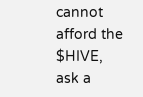cannot afford the $HIVE, ask a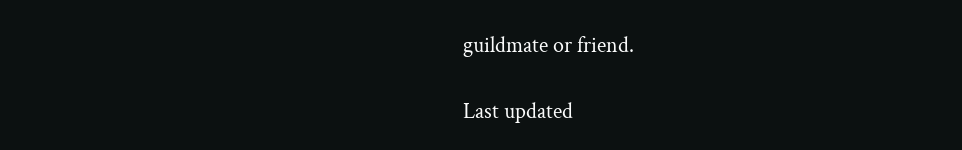guildmate or friend.

Last updated